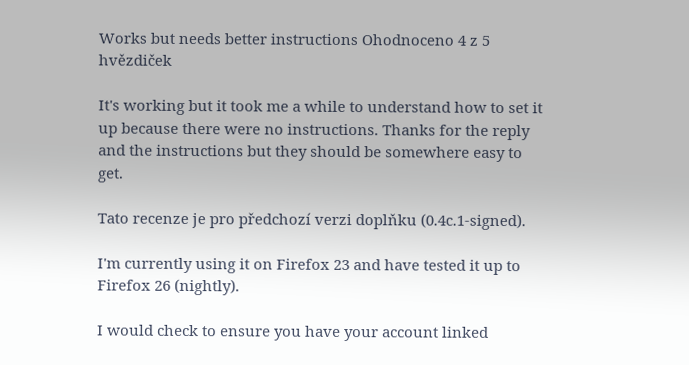Works but needs better instructions Ohodnoceno 4 z 5 hvězdiček

It's working but it took me a while to understand how to set it up because there were no instructions. Thanks for the reply and the instructions but they should be somewhere easy to get.

Tato recenze je pro předchozí verzi doplňku (0.4c.1-signed).

I'm currently using it on Firefox 23 and have tested it up to Firefox 26 (nightly).

I would check to ensure you have your account linked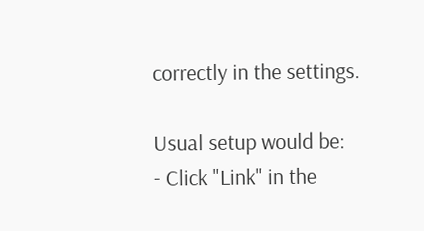correctly in the settings.

Usual setup would be:
- Click "Link" in the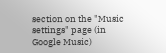section on the "Music settings" page (in Google Music)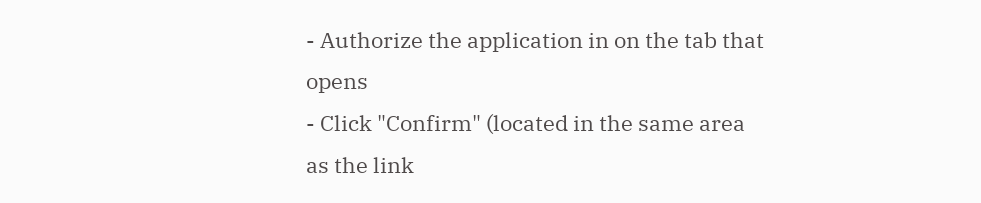- Authorize the application in on the tab that opens
- Click "Confirm" (located in the same area as the link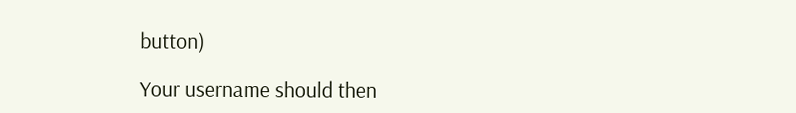button)

Your username should then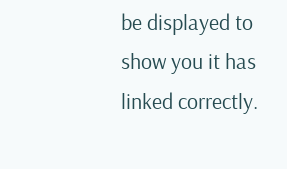be displayed to show you it has linked correctly.